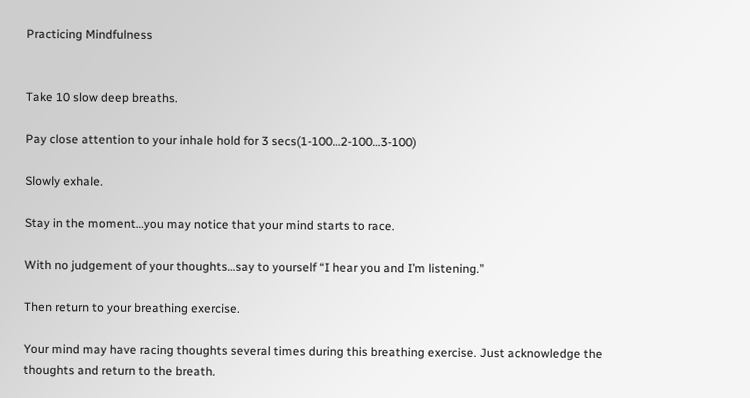Practicing Mindfulness


Take 10 slow deep breaths.

Pay close attention to your inhale hold for 3 secs(1-100…2-100…3-100)

Slowly exhale.

Stay in the moment…you may notice that your mind starts to race.

With no judgement of your thoughts…say to yourself “I hear you and I’m listening.”

Then return to your breathing exercise.

Your mind may have racing thoughts several times during this breathing exercise. Just acknowledge the thoughts and return to the breath.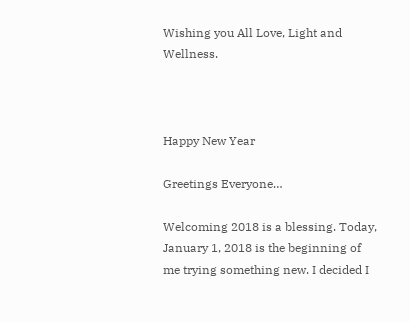Wishing you All Love, Light and Wellness.



Happy New Year

Greetings Everyone…

Welcoming 2018 is a blessing. Today, January 1, 2018 is the beginning of me trying something new. I decided I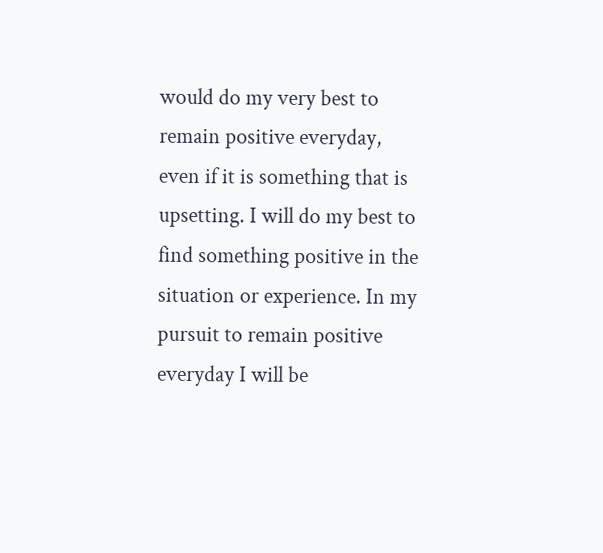would do my very best to remain positive everyday, even if it is something that is upsetting. I will do my best to find something positive in the situation or experience. In my pursuit to remain positive everyday I will be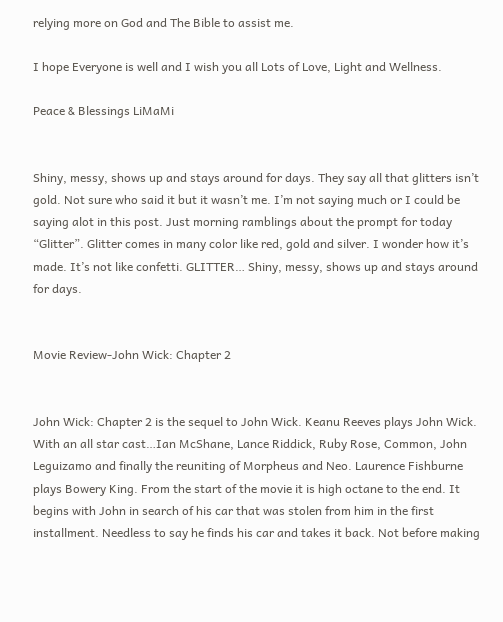relying more on God and The Bible to assist me.

I hope Everyone is well and I wish you all Lots of Love, Light and Wellness.

Peace & Blessings LiMaMi


Shiny, messy, shows up and stays around for days. They say all that glitters isn’t gold. Not sure who said it but it wasn’t me. I’m not saying much or I could be saying alot in this post. Just morning ramblings about the prompt for today “Glitter”. Glitter comes in many color like red, gold and silver. I wonder how it’s made. It’s not like confetti. GLITTER… Shiny, messy, shows up and stays around for days.


Movie Review-John Wick: Chapter 2


John Wick: Chapter 2 is the sequel to John Wick. Keanu Reeves plays John Wick. With an all star cast…Ian McShane, Lance Riddick, Ruby Rose, Common, John Leguizamo and finally the reuniting of Morpheus and Neo. Laurence Fishburne plays Bowery King. From the start of the movie it is high octane to the end. It begins with John in search of his car that was stolen from him in the first installment. Needless to say he finds his car and takes it back. Not before making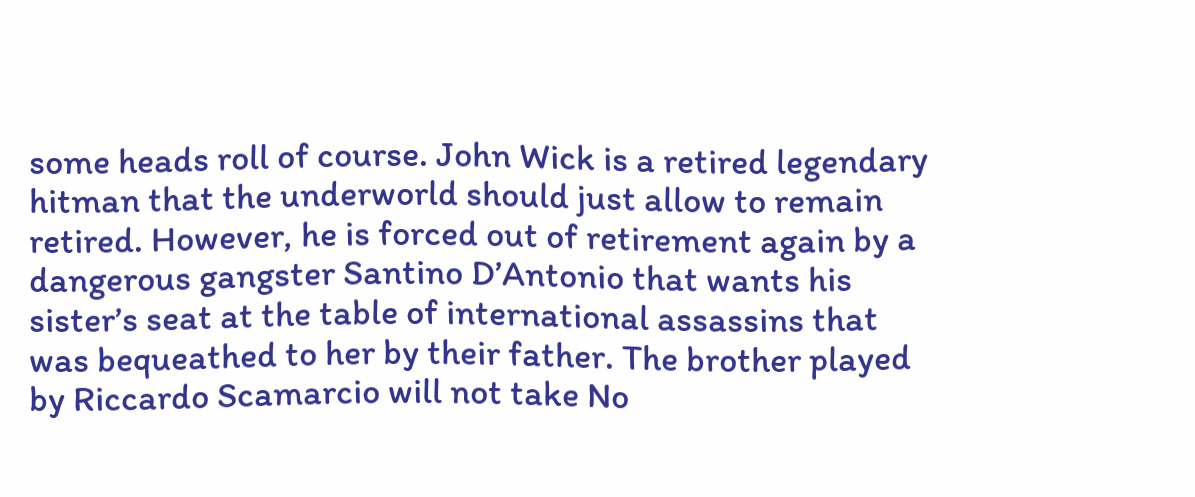some heads roll of course. John Wick is a retired legendary hitman that the underworld should just allow to remain retired. However, he is forced out of retirement again by a dangerous gangster Santino D’Antonio that wants his sister’s seat at the table of international assassins that was bequeathed to her by their father. The brother played by Riccardo Scamarcio will not take No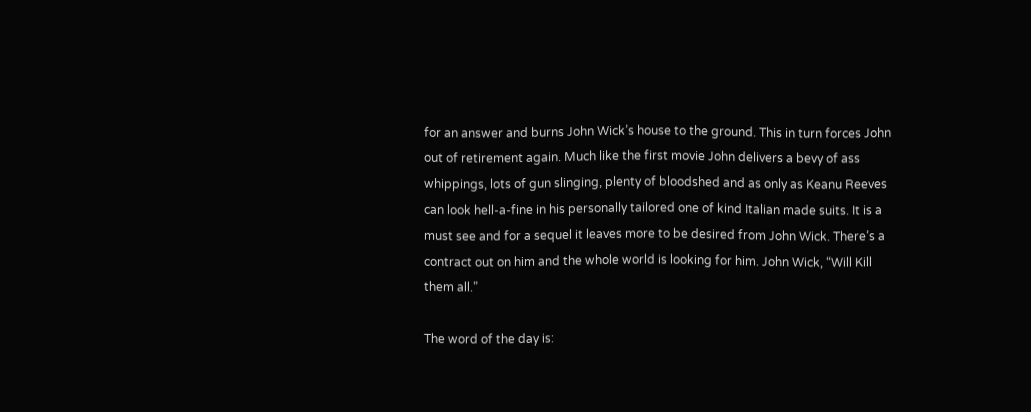for an answer and burns John Wick’s house to the ground. This in turn forces John out of retirement again. Much like the first movie John delivers a bevy of ass whippings, lots of gun slinging, plenty of bloodshed and as only as Keanu Reeves can look hell-a-fine in his personally tailored one of kind Italian made suits. It is a must see and for a sequel it leaves more to be desired from John Wick. There’s a contract out on him and the whole world is looking for him. John Wick, “Will Kill them all.”

The word of the day is: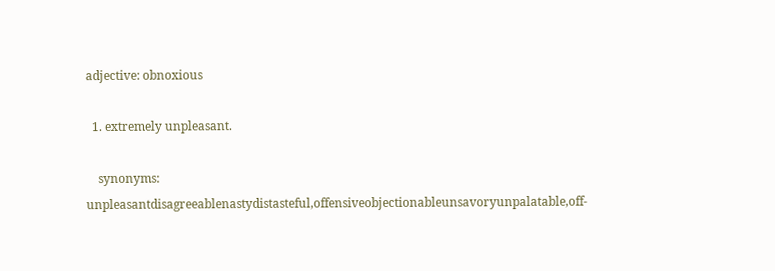adjective: obnoxious

  1. extremely unpleasant.

    synonyms: unpleasantdisagreeablenastydistasteful,offensiveobjectionableunsavoryunpalatable,off-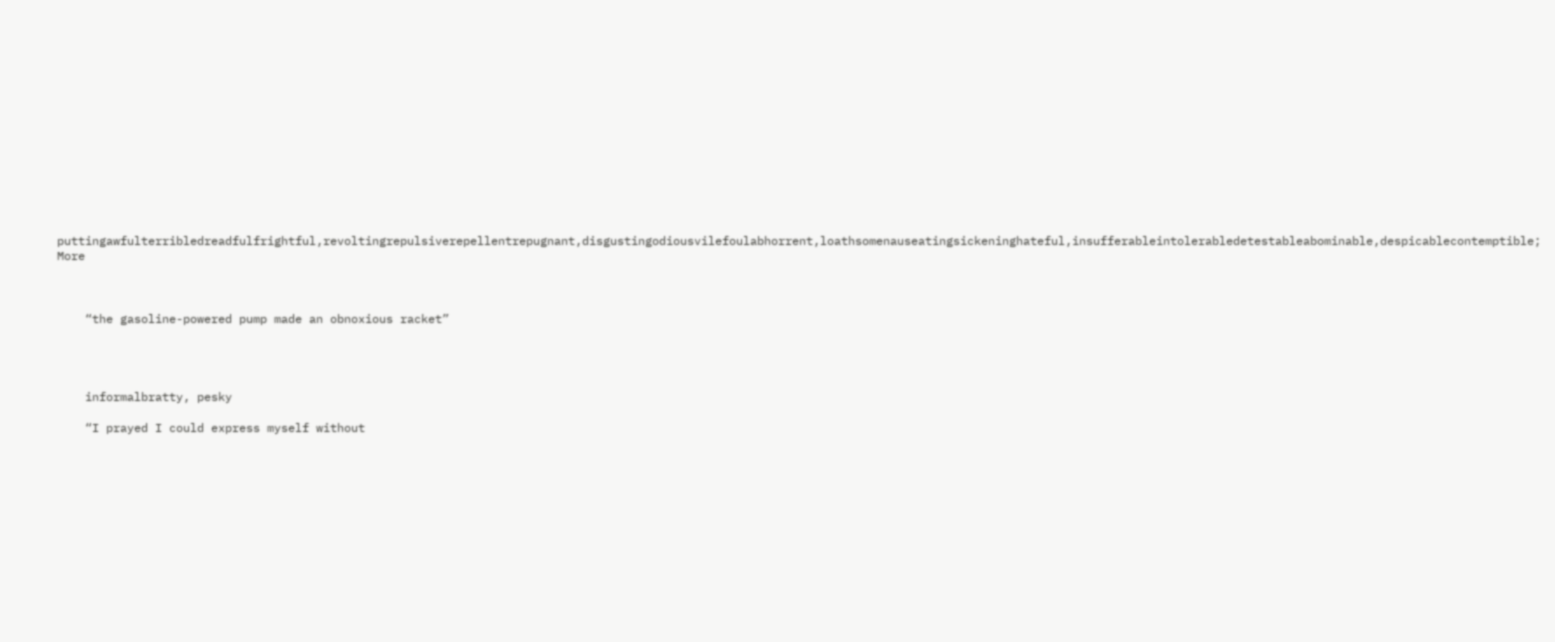puttingawfulterribledreadfulfrightful,revoltingrepulsiverepellentrepugnant,disgustingodiousvilefoulabhorrent,loathsomenauseatingsickeninghateful,insufferableintolerabledetestableabominable,despicablecontemptible; More



    “the gasoline-powered pump made an obnoxious racket”




    informalbratty, pesky

    “I prayed I could express myself without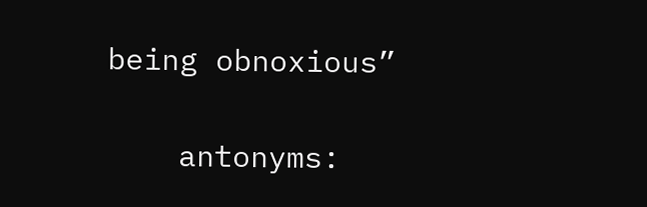being obnoxious”

    antonyms: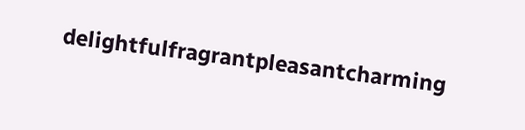delightfulfragrantpleasantcharming